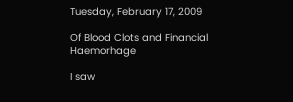Tuesday, February 17, 2009

Of Blood Clots and Financial Haemorhage

I saw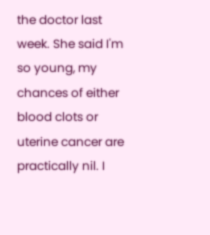the doctor last week. She said I'm so young, my chances of either blood clots or uterine cancer are practically nil. I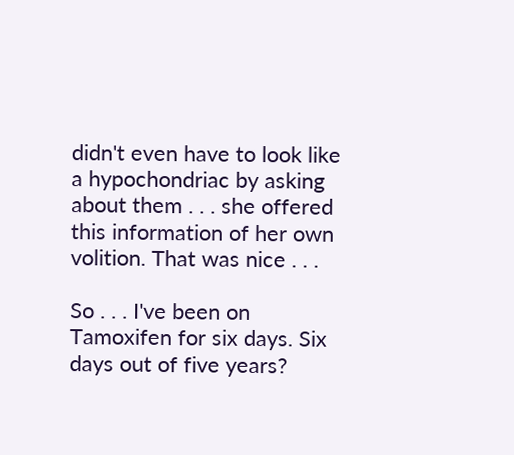didn't even have to look like a hypochondriac by asking about them . . . she offered this information of her own volition. That was nice . . .

So . . . I've been on Tamoxifen for six days. Six days out of five years?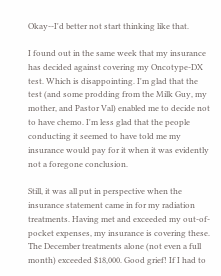Okay--I'd better not start thinking like that.

I found out in the same week that my insurance has decided against covering my Oncotype-DX test. Which is disappointing. I'm glad that the test (and some prodding from the Milk Guy, my mother, and Pastor Val) enabled me to decide not to have chemo. I'm less glad that the people conducting it seemed to have told me my insurance would pay for it when it was evidently not a foregone conclusion.

Still, it was all put in perspective when the insurance statement came in for my radiation treatments. Having met and exceeded my out-of-pocket expenses, my insurance is covering these. The December treatments alone (not even a full month) exceeded $18,000. Good grief! If I had to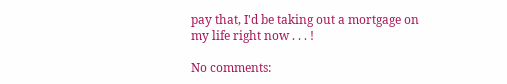pay that, I'd be taking out a mortgage on my life right now . . . !

No comments: